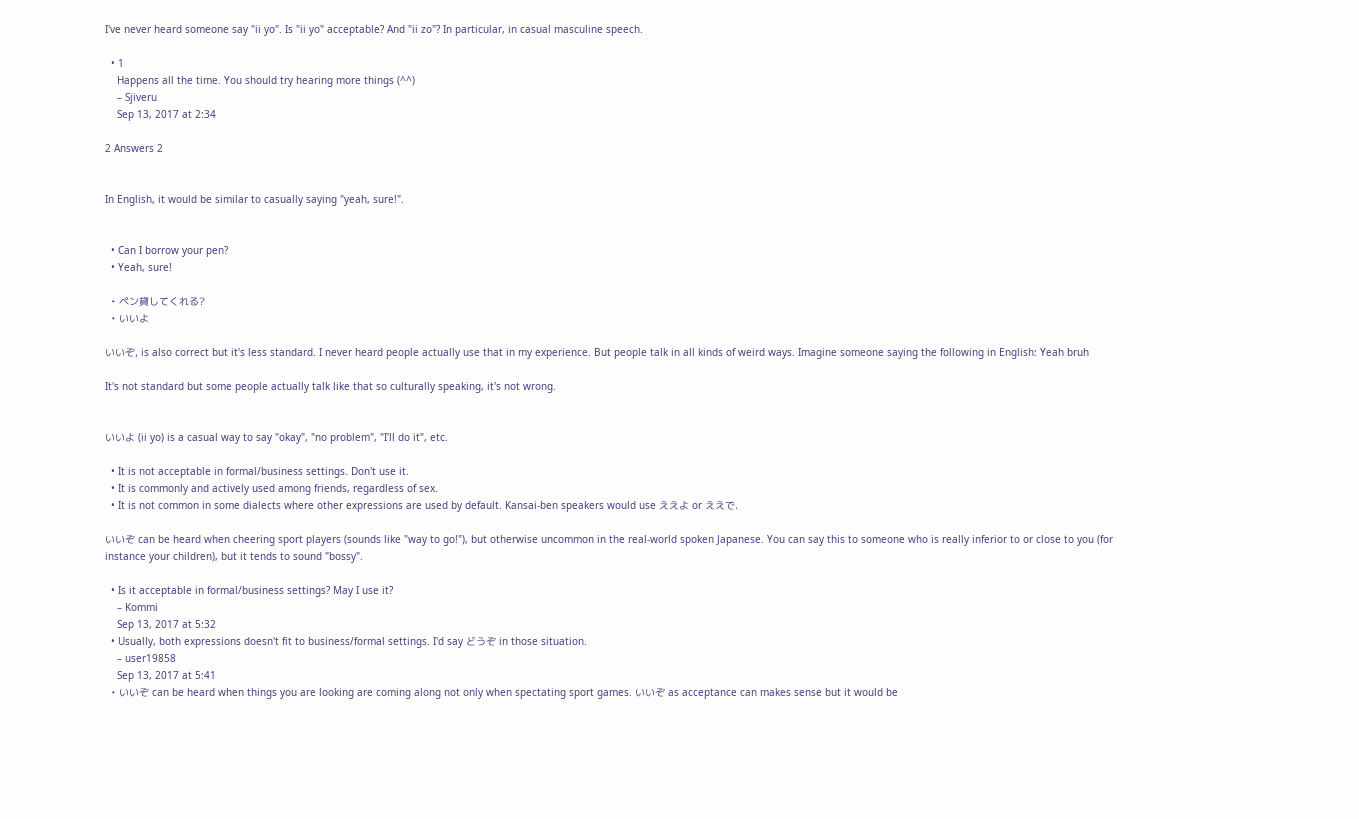I've never heard someone say "ii yo". Is "ii yo" acceptable? And "ii zo"? In particular, in casual masculine speech.

  • 1
    Happens all the time. You should try hearing more things (^^)
    – Sjiveru
    Sep 13, 2017 at 2:34

2 Answers 2


In English, it would be similar to casually saying "yeah, sure!".


  • Can I borrow your pen?
  • Yeah, sure!

  • ペン貸してくれる?
  • いいよ

いいぞ, is also correct but it's less standard. I never heard people actually use that in my experience. But people talk in all kinds of weird ways. Imagine someone saying the following in English: Yeah bruh

It's not standard but some people actually talk like that so culturally speaking, it's not wrong.


いいよ (ii yo) is a casual way to say "okay", "no problem", "I'll do it", etc.

  • It is not acceptable in formal/business settings. Don't use it.
  • It is commonly and actively used among friends, regardless of sex.
  • It is not common in some dialects where other expressions are used by default. Kansai-ben speakers would use ええよ or ええで.

いいぞ can be heard when cheering sport players (sounds like "way to go!"), but otherwise uncommon in the real-world spoken Japanese. You can say this to someone who is really inferior to or close to you (for instance your children), but it tends to sound "bossy".

  • Is it acceptable in formal/business settings? May I use it?
    – Kommi
    Sep 13, 2017 at 5:32
  • Usually, both expressions doesn't fit to business/formal settings. I'd say どうぞ in those situation.
    – user19858
    Sep 13, 2017 at 5:41
  • いいぞ can be heard when things you are looking are coming along not only when spectating sport games. いいぞ as acceptance can makes sense but it would be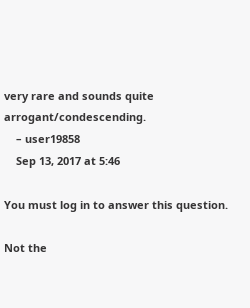very rare and sounds quite arrogant/condescending.
    – user19858
    Sep 13, 2017 at 5:46

You must log in to answer this question.

Not the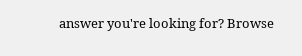answer you're looking for? Browse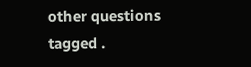other questions tagged .